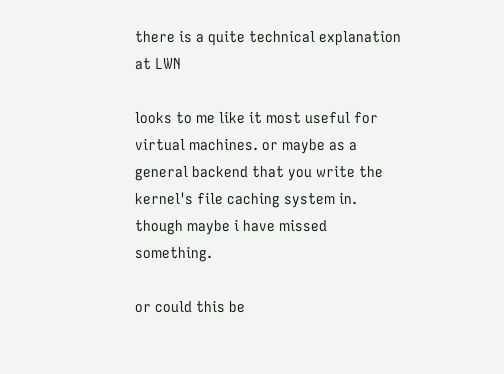there is a quite technical explanation at LWN

looks to me like it most useful for virtual machines. or maybe as a general backend that you write the kernel's file caching system in. though maybe i have missed something.

or could this be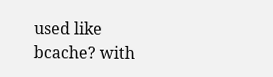used like bcache? with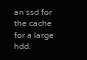an ssd for the cache for a large hdd.